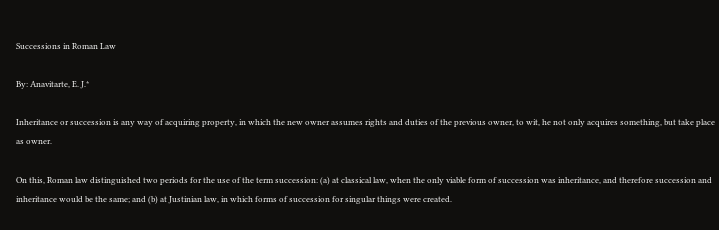Successions in Roman Law

By: Anavitarte, E. J.*

Inheritance or succession is any way of acquiring property, in which the new owner assumes rights and duties of the previous owner, to wit, he not only acquires something, but take place as owner.

On this, Roman law distinguished two periods for the use of the term succession: (a) at classical law, when the only viable form of succession was inheritance, and therefore succession and inheritance would be the same; and (b) at Justinian law, in which forms of succession for singular things were created.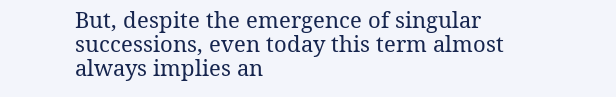But, despite the emergence of singular successions, even today this term almost always implies an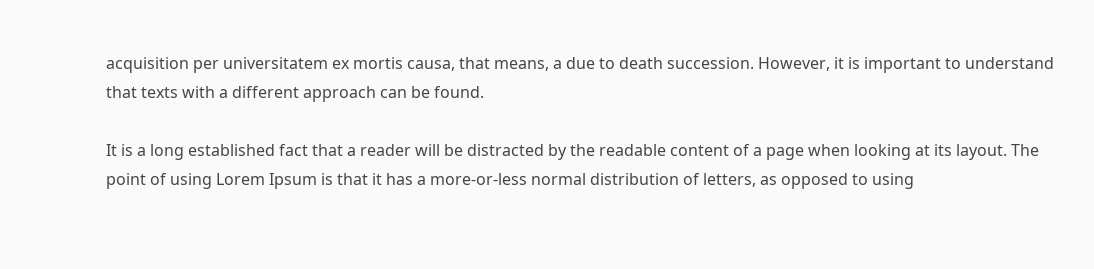acquisition per universitatem ex mortis causa, that means, a due to death succession. However, it is important to understand that texts with a different approach can be found.

It is a long established fact that a reader will be distracted by the readable content of a page when looking at its layout. The point of using Lorem Ipsum is that it has a more-or-less normal distribution of letters, as opposed to using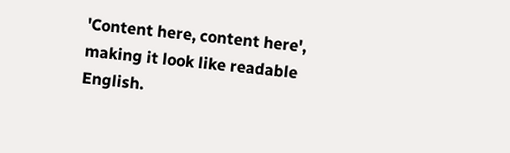'Content here, content here', making it look like readable English.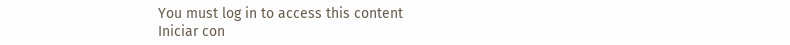You must log in to access this content
Iniciar con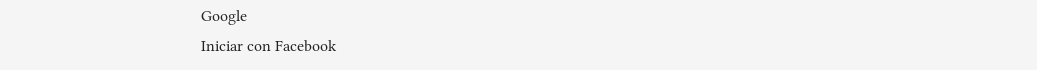Google
Iniciar con Facebook